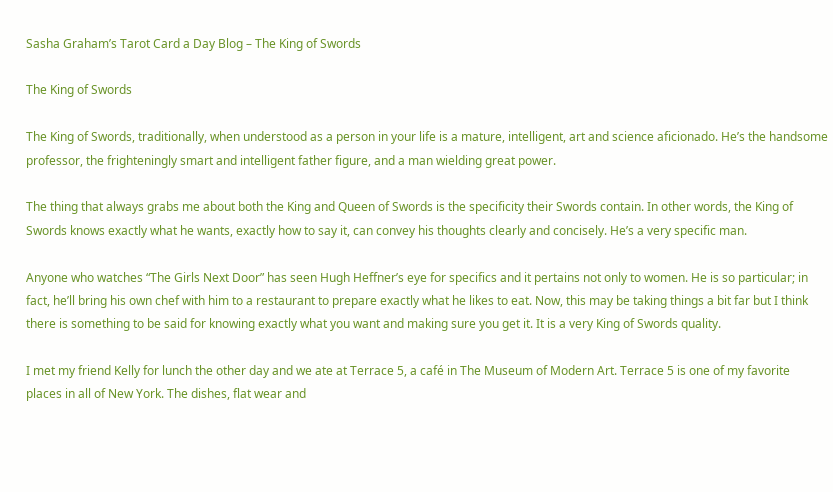Sasha Graham’s Tarot Card a Day Blog – The King of Swords

The King of Swords

The King of Swords, traditionally, when understood as a person in your life is a mature, intelligent, art and science aficionado. He’s the handsome professor, the frighteningly smart and intelligent father figure, and a man wielding great power.

The thing that always grabs me about both the King and Queen of Swords is the specificity their Swords contain. In other words, the King of Swords knows exactly what he wants, exactly how to say it, can convey his thoughts clearly and concisely. He’s a very specific man.

Anyone who watches “The Girls Next Door” has seen Hugh Heffner’s eye for specifics and it pertains not only to women. He is so particular; in fact, he’ll bring his own chef with him to a restaurant to prepare exactly what he likes to eat. Now, this may be taking things a bit far but I think there is something to be said for knowing exactly what you want and making sure you get it. It is a very King of Swords quality.

I met my friend Kelly for lunch the other day and we ate at Terrace 5, a café in The Museum of Modern Art. Terrace 5 is one of my favorite places in all of New York. The dishes, flat wear and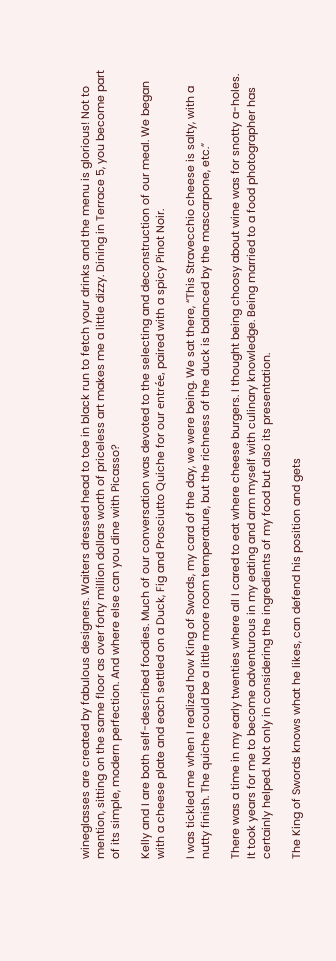wineglasses are created by fabulous designers. Waiters dressed head to toe in black run to fetch your drinks and the menu is glorious! Not to mention, sitting on the same floor as over forty million dollars worth of priceless art makes me a little dizzy. Dining in Terrace 5, you become part of its simple, modern perfection. And where else can you dine with Picasso?

Kelly and I are both self-described foodies. Much of our conversation was devoted to the selecting and deconstruction of our meal. We began with a cheese plate and each settled on a Duck, Fig and Prosciutto Quiche for our entrée, paired with a spicy Pinot Noir.

I was tickled me when I realized how King of Swords, my card of the day, we were being. We sat there, “This Stravecchio cheese is salty, with a nutty finish. The quiche could be a little more room temperature, but the richness of the duck is balanced by the mascarpone, etc.”

There was a time in my early twenties where all I cared to eat where cheese burgers. I thought being choosy about wine was for snotty a-holes. It took years for me to become adventurous in my eating and arm myself with culinary knowledge. Being married to a food photographer has certainly helped. Not only in considering the ingredients of my food but also its presentation.

The King of Swords knows what he likes, can defend his position and gets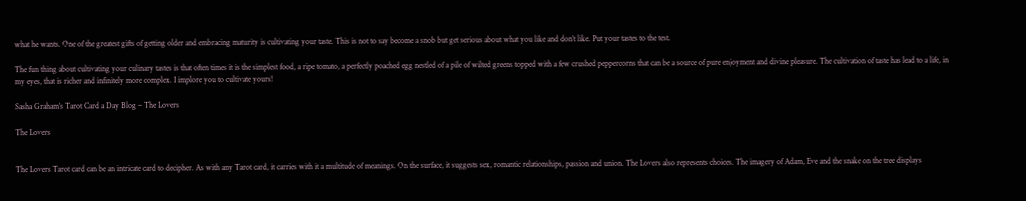what he wants. One of the greatest gifts of getting older and embracing maturity is cultivating your taste. This is not to say become a snob but get serious about what you like and don’t like. Put your tastes to the test.

The fun thing about cultivating your culinary tastes is that often times it is the simplest food, a ripe tomato, a perfectly poached egg nestled of a pile of wilted greens topped with a few crushed peppercorns that can be a source of pure enjoyment and divine pleasure. The cultivation of taste has lead to a life, in my eyes, that is richer and infinitely more complex. I implore you to cultivate yours!

Sasha Graham’s Tarot Card a Day Blog – The Lovers

The Lovers


The Lovers Tarot card can be an intricate card to decipher. As with any Tarot card, it carries with it a multitude of meanings. On the surface, it suggests sex, romantic relationships, passion and union. The Lovers also represents choices. The imagery of Adam, Eve and the snake on the tree displays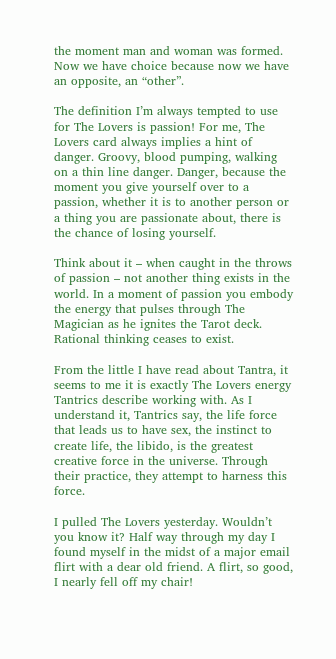the moment man and woman was formed. Now we have choice because now we have an opposite, an “other”.

The definition I’m always tempted to use for The Lovers is passion! For me, The Lovers card always implies a hint of danger. Groovy, blood pumping, walking on a thin line danger. Danger, because the moment you give yourself over to a passion, whether it is to another person or a thing you are passionate about, there is the chance of losing yourself.

Think about it – when caught in the throws of passion – not another thing exists in the world. In a moment of passion you embody the energy that pulses through The Magician as he ignites the Tarot deck. Rational thinking ceases to exist.

From the little I have read about Tantra, it seems to me it is exactly The Lovers energy Tantrics describe working with. As I understand it, Tantrics say, the life force that leads us to have sex, the instinct to create life, the libido, is the greatest creative force in the universe. Through their practice, they attempt to harness this force.

I pulled The Lovers yesterday. Wouldn’t you know it? Half way through my day I found myself in the midst of a major email flirt with a dear old friend. A flirt, so good, I nearly fell off my chair!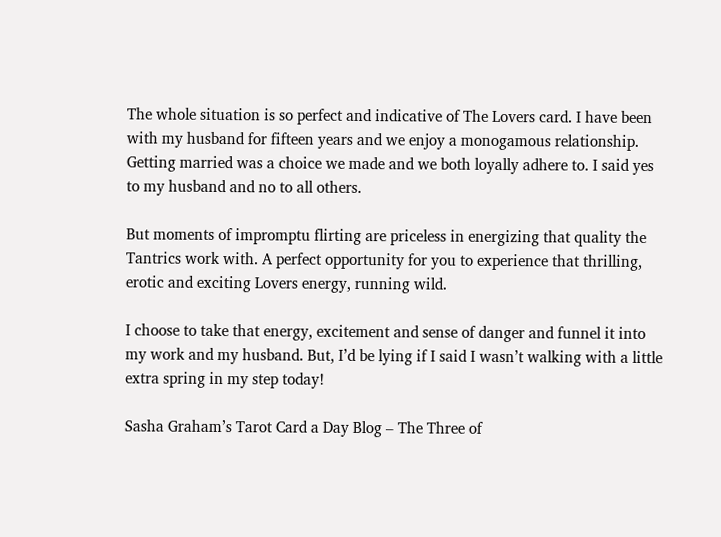The whole situation is so perfect and indicative of The Lovers card. I have been with my husband for fifteen years and we enjoy a monogamous relationship. Getting married was a choice we made and we both loyally adhere to. I said yes to my husband and no to all others.

But moments of impromptu flirting are priceless in energizing that quality the Tantrics work with. A perfect opportunity for you to experience that thrilling, erotic and exciting Lovers energy, running wild.

I choose to take that energy, excitement and sense of danger and funnel it into my work and my husband. But, I’d be lying if I said I wasn’t walking with a little extra spring in my step today!

Sasha Graham’s Tarot Card a Day Blog – The Three of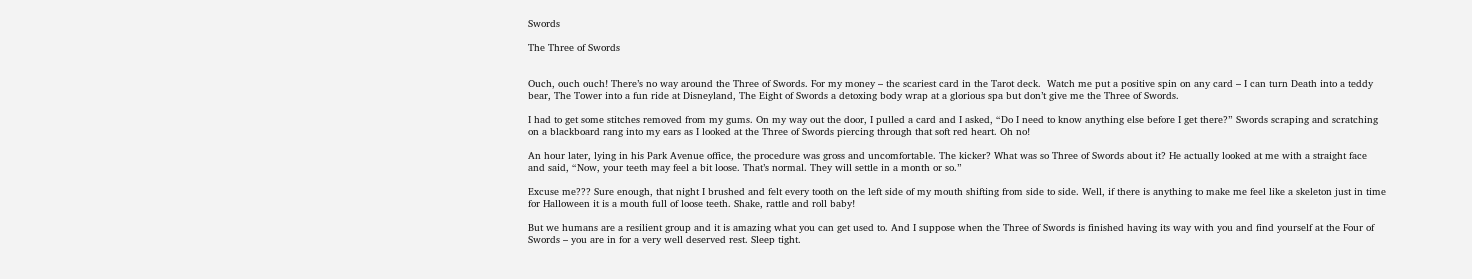Swords

The Three of Swords


Ouch, ouch ouch! There’s no way around the Three of Swords. For my money – the scariest card in the Tarot deck.  Watch me put a positive spin on any card – I can turn Death into a teddy bear, The Tower into a fun ride at Disneyland, The Eight of Swords a detoxing body wrap at a glorious spa but don’t give me the Three of Swords.

I had to get some stitches removed from my gums. On my way out the door, I pulled a card and I asked, “Do I need to know anything else before I get there?” Swords scraping and scratching on a blackboard rang into my ears as I looked at the Three of Swords piercing through that soft red heart. Oh no!

An hour later, lying in his Park Avenue office, the procedure was gross and uncomfortable. The kicker? What was so Three of Swords about it? He actually looked at me with a straight face and said, “Now, your teeth may feel a bit loose. That’s normal. They will settle in a month or so.”

Excuse me??? Sure enough, that night I brushed and felt every tooth on the left side of my mouth shifting from side to side. Well, if there is anything to make me feel like a skeleton just in time for Halloween it is a mouth full of loose teeth. Shake, rattle and roll baby!

But we humans are a resilient group and it is amazing what you can get used to. And I suppose when the Three of Swords is finished having its way with you and find yourself at the Four of Swords – you are in for a very well deserved rest. Sleep tight.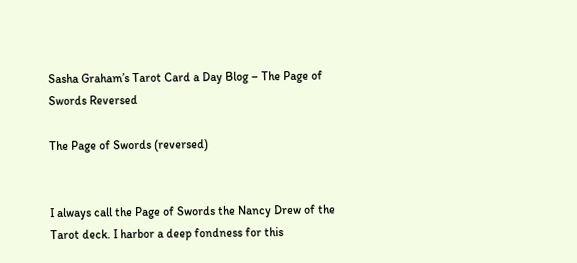Sasha Graham’s Tarot Card a Day Blog – The Page of Swords Reversed

The Page of Swords (reversed)


I always call the Page of Swords the Nancy Drew of the Tarot deck. I harbor a deep fondness for this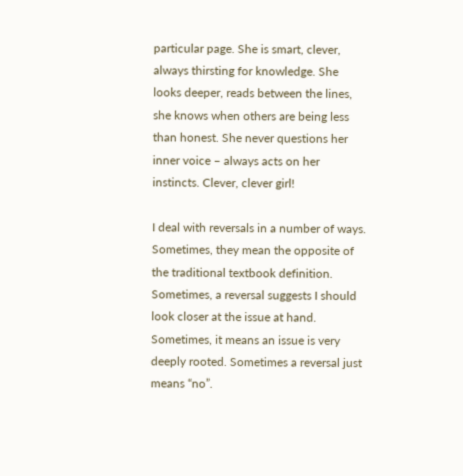particular page. She is smart, clever, always thirsting for knowledge. She looks deeper, reads between the lines, she knows when others are being less than honest. She never questions her inner voice – always acts on her instincts. Clever, clever girl!

I deal with reversals in a number of ways. Sometimes, they mean the opposite of the traditional textbook definition. Sometimes, a reversal suggests I should look closer at the issue at hand. Sometimes, it means an issue is very deeply rooted. Sometimes a reversal just means “no”.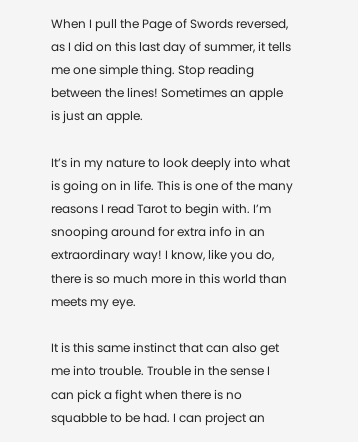When I pull the Page of Swords reversed, as I did on this last day of summer, it tells me one simple thing. Stop reading between the lines! Sometimes an apple is just an apple.

It’s in my nature to look deeply into what is going on in life. This is one of the many reasons I read Tarot to begin with. I’m snooping around for extra info in an extraordinary way! I know, like you do, there is so much more in this world than meets my eye.

It is this same instinct that can also get me into trouble. Trouble in the sense I can pick a fight when there is no squabble to be had. I can project an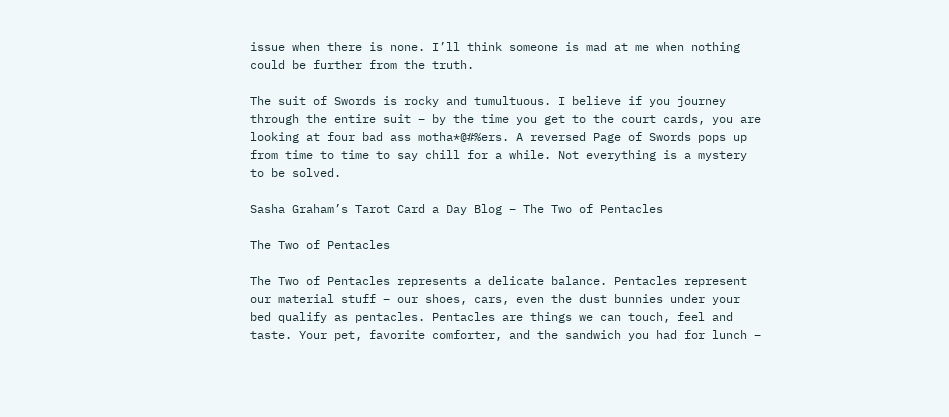issue when there is none. I’ll think someone is mad at me when nothing could be further from the truth.

The suit of Swords is rocky and tumultuous. I believe if you journey through the entire suit – by the time you get to the court cards, you are looking at four bad ass motha*@#%ers. A reversed Page of Swords pops up from time to time to say chill for a while. Not everything is a mystery to be solved.

Sasha Graham’s Tarot Card a Day Blog – The Two of Pentacles

The Two of Pentacles

The Two of Pentacles represents a delicate balance. Pentacles represent our material stuff – our shoes, cars, even the dust bunnies under your bed qualify as pentacles. Pentacles are things we can touch, feel and taste. Your pet, favorite comforter, and the sandwich you had for lunch –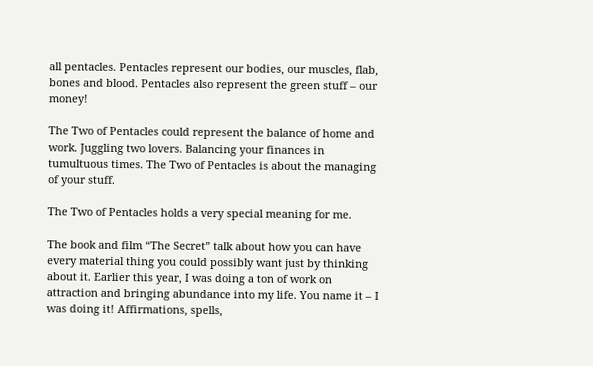all pentacles. Pentacles represent our bodies, our muscles, flab, bones and blood. Pentacles also represent the green stuff – our money!

The Two of Pentacles could represent the balance of home and work. Juggling two lovers. Balancing your finances in tumultuous times. The Two of Pentacles is about the managing of your stuff.

The Two of Pentacles holds a very special meaning for me.

The book and film “The Secret” talk about how you can have every material thing you could possibly want just by thinking about it. Earlier this year, I was doing a ton of work on attraction and bringing abundance into my life. You name it – I was doing it! Affirmations, spells,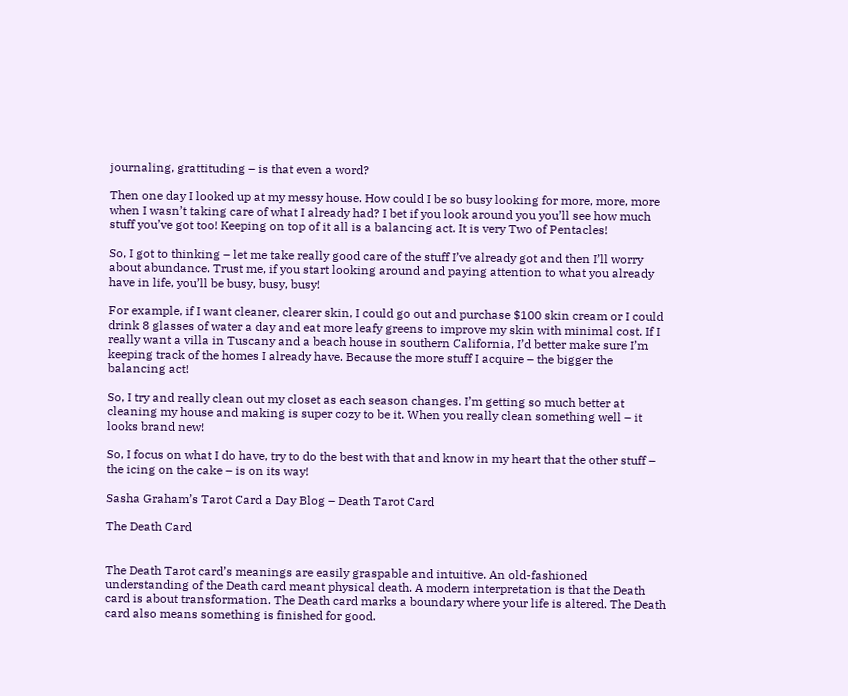journaling, grattituding – is that even a word?

Then one day I looked up at my messy house. How could I be so busy looking for more, more, more when I wasn’t taking care of what I already had? I bet if you look around you you’ll see how much stuff you’ve got too! Keeping on top of it all is a balancing act. It is very Two of Pentacles!

So, I got to thinking – let me take really good care of the stuff I’ve already got and then I’ll worry about abundance. Trust me, if you start looking around and paying attention to what you already have in life, you’ll be busy, busy, busy!

For example, if I want cleaner, clearer skin, I could go out and purchase $100 skin cream or I could drink 8 glasses of water a day and eat more leafy greens to improve my skin with minimal cost. If I really want a villa in Tuscany and a beach house in southern California, I’d better make sure I’m keeping track of the homes I already have. Because the more stuff I acquire – the bigger the balancing act!

So, I try and really clean out my closet as each season changes. I’m getting so much better at cleaning my house and making is super cozy to be it. When you really clean something well – it looks brand new!

So, I focus on what I do have, try to do the best with that and know in my heart that the other stuff – the icing on the cake – is on its way!

Sasha Graham’s Tarot Card a Day Blog – Death Tarot Card

The Death Card


The Death Tarot card’s meanings are easily graspable and intuitive. An old-fashioned understanding of the Death card meant physical death. A modern interpretation is that the Death card is about transformation. The Death card marks a boundary where your life is altered. The Death card also means something is finished for good.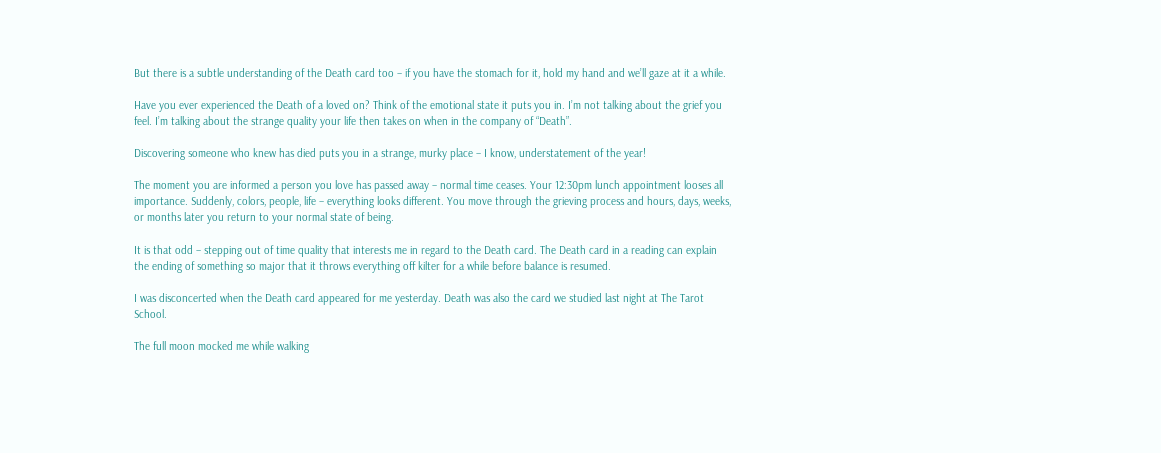But there is a subtle understanding of the Death card too – if you have the stomach for it, hold my hand and we’ll gaze at it a while.

Have you ever experienced the Death of a loved on? Think of the emotional state it puts you in. I’m not talking about the grief you feel. I’m talking about the strange quality your life then takes on when in the company of “Death”.

Discovering someone who knew has died puts you in a strange, murky place – I know, understatement of the year!

The moment you are informed a person you love has passed away – normal time ceases. Your 12:30pm lunch appointment looses all importance. Suddenly, colors, people, life – everything looks different. You move through the grieving process and hours, days, weeks, or months later you return to your normal state of being.

It is that odd – stepping out of time quality that interests me in regard to the Death card. The Death card in a reading can explain the ending of something so major that it throws everything off kilter for a while before balance is resumed.

I was disconcerted when the Death card appeared for me yesterday. Death was also the card we studied last night at The Tarot School.

The full moon mocked me while walking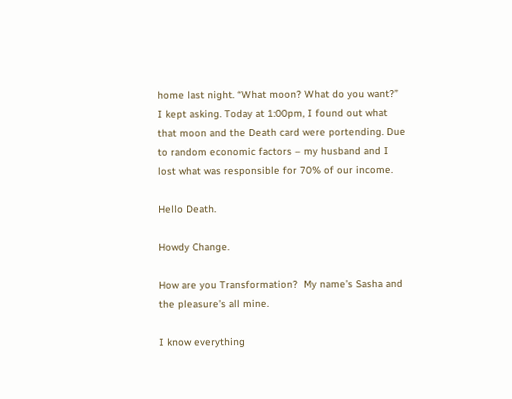home last night. “What moon? What do you want?” I kept asking. Today at 1:00pm, I found out what that moon and the Death card were portending. Due to random economic factors – my husband and I lost what was responsible for 70% of our income.

Hello Death.

Howdy Change.

How are you Transformation?  My name’s Sasha and the pleasure’s all mine.

I know everything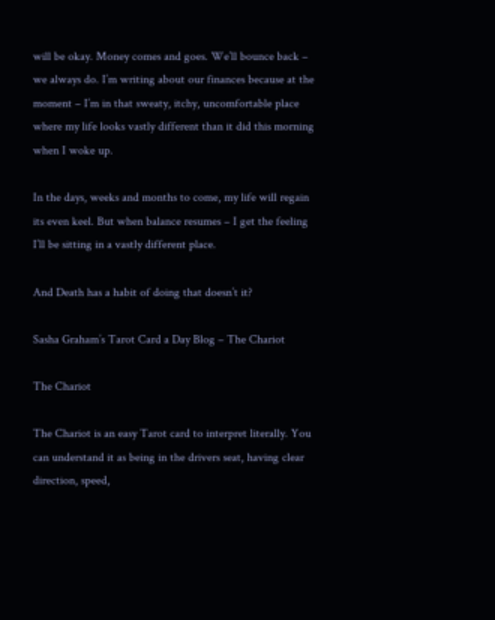will be okay. Money comes and goes. We’ll bounce back – we always do. I’m writing about our finances because at the moment – I’m in that sweaty, itchy, uncomfortable place where my life looks vastly different than it did this morning when I woke up.

In the days, weeks and months to come, my life will regain its even keel. But when balance resumes – I get the feeling I’ll be sitting in a vastly different place.

And Death has a habit of doing that doesn’t it?

Sasha Graham’s Tarot Card a Day Blog – The Chariot

The Chariot

The Chariot is an easy Tarot card to interpret literally. You can understand it as being in the drivers seat, having clear direction, speed,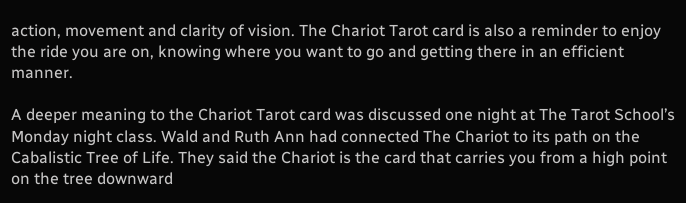action, movement and clarity of vision. The Chariot Tarot card is also a reminder to enjoy the ride you are on, knowing where you want to go and getting there in an efficient manner.

A deeper meaning to the Chariot Tarot card was discussed one night at The Tarot School’s Monday night class. Wald and Ruth Ann had connected The Chariot to its path on the Cabalistic Tree of Life. They said the Chariot is the card that carries you from a high point on the tree downward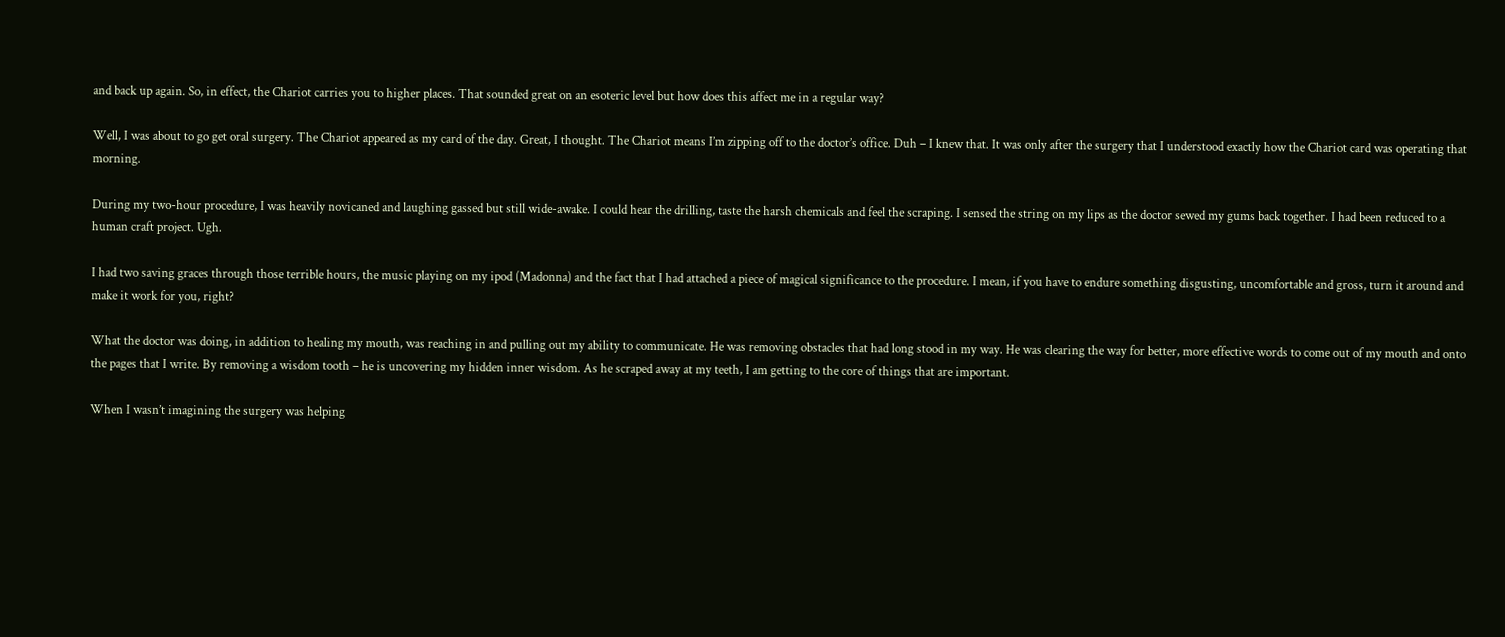and back up again. So, in effect, the Chariot carries you to higher places. That sounded great on an esoteric level but how does this affect me in a regular way?

Well, I was about to go get oral surgery. The Chariot appeared as my card of the day. Great, I thought. The Chariot means I’m zipping off to the doctor’s office. Duh – I knew that. It was only after the surgery that I understood exactly how the Chariot card was operating that morning.

During my two-hour procedure, I was heavily novicaned and laughing gassed but still wide-awake. I could hear the drilling, taste the harsh chemicals and feel the scraping. I sensed the string on my lips as the doctor sewed my gums back together. I had been reduced to a human craft project. Ugh.

I had two saving graces through those terrible hours, the music playing on my ipod (Madonna) and the fact that I had attached a piece of magical significance to the procedure. I mean, if you have to endure something disgusting, uncomfortable and gross, turn it around and make it work for you, right?

What the doctor was doing, in addition to healing my mouth, was reaching in and pulling out my ability to communicate. He was removing obstacles that had long stood in my way. He was clearing the way for better, more effective words to come out of my mouth and onto the pages that I write. By removing a wisdom tooth – he is uncovering my hidden inner wisdom. As he scraped away at my teeth, I am getting to the core of things that are important.

When I wasn’t imagining the surgery was helping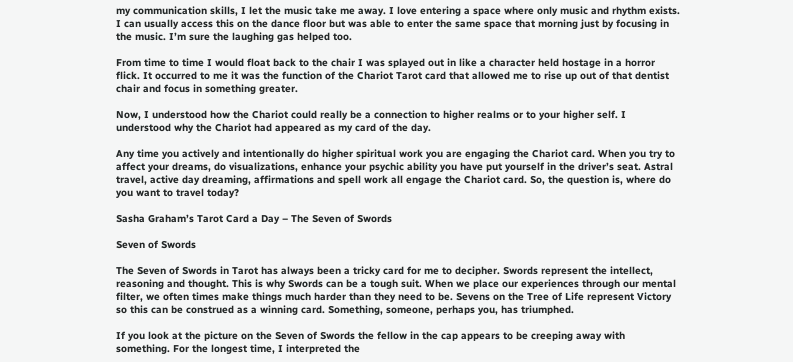my communication skills, I let the music take me away. I love entering a space where only music and rhythm exists. I can usually access this on the dance floor but was able to enter the same space that morning just by focusing in the music. I’m sure the laughing gas helped too.

From time to time I would float back to the chair I was splayed out in like a character held hostage in a horror flick. It occurred to me it was the function of the Chariot Tarot card that allowed me to rise up out of that dentist chair and focus in something greater.

Now, I understood how the Chariot could really be a connection to higher realms or to your higher self. I understood why the Chariot had appeared as my card of the day.

Any time you actively and intentionally do higher spiritual work you are engaging the Chariot card. When you try to affect your dreams, do visualizations, enhance your psychic ability you have put yourself in the driver’s seat. Astral travel, active day dreaming, affirmations and spell work all engage the Chariot card. So, the question is, where do you want to travel today?

Sasha Graham’s Tarot Card a Day – The Seven of Swords

Seven of Swords

The Seven of Swords in Tarot has always been a tricky card for me to decipher. Swords represent the intellect, reasoning and thought. This is why Swords can be a tough suit. When we place our experiences through our mental filter, we often times make things much harder than they need to be. Sevens on the Tree of Life represent Victory so this can be construed as a winning card. Something, someone, perhaps you, has triumphed.

If you look at the picture on the Seven of Swords the fellow in the cap appears to be creeping away with something. For the longest time, I interpreted the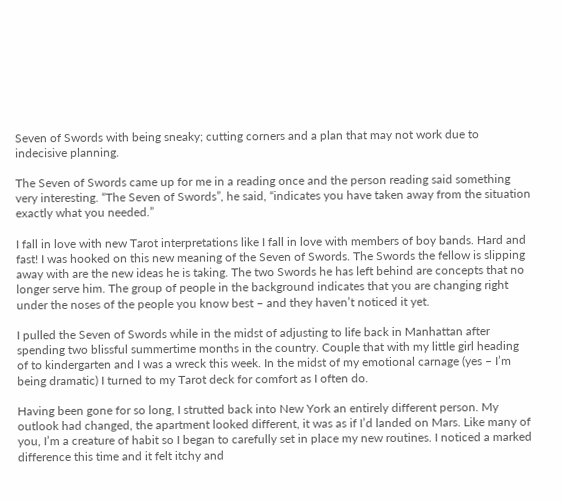Seven of Swords with being sneaky; cutting corners and a plan that may not work due to indecisive planning.

The Seven of Swords came up for me in a reading once and the person reading said something very interesting. “The Seven of Swords”, he said, “indicates you have taken away from the situation exactly what you needed.”

I fall in love with new Tarot interpretations like I fall in love with members of boy bands. Hard and fast! I was hooked on this new meaning of the Seven of Swords. The Swords the fellow is slipping away with are the new ideas he is taking. The two Swords he has left behind are concepts that no longer serve him. The group of people in the background indicates that you are changing right under the noses of the people you know best – and they haven’t noticed it yet.

I pulled the Seven of Swords while in the midst of adjusting to life back in Manhattan after spending two blissful summertime months in the country. Couple that with my little girl heading of to kindergarten and I was a wreck this week. In the midst of my emotional carnage (yes – I’m being dramatic) I turned to my Tarot deck for comfort as I often do.

Having been gone for so long, I strutted back into New York an entirely different person. My outlook had changed, the apartment looked different, it was as if I’d landed on Mars. Like many of you, I’m a creature of habit so I began to carefully set in place my new routines. I noticed a marked difference this time and it felt itchy and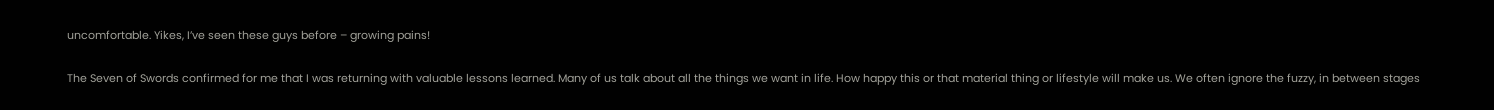uncomfortable. Yikes, I’ve seen these guys before – growing pains!

The Seven of Swords confirmed for me that I was returning with valuable lessons learned. Many of us talk about all the things we want in life. How happy this or that material thing or lifestyle will make us. We often ignore the fuzzy, in between stages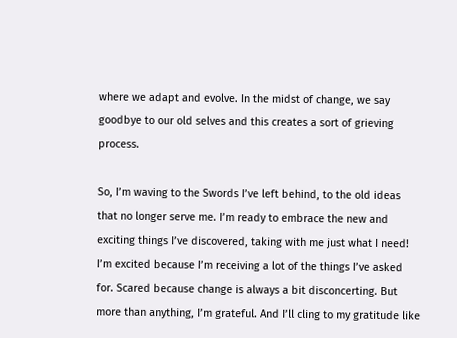where we adapt and evolve. In the midst of change, we say goodbye to our old selves and this creates a sort of grieving process.

So, I’m waving to the Swords I’ve left behind, to the old ideas that no longer serve me. I’m ready to embrace the new and exciting things I’ve discovered, taking with me just what I need! I’m excited because I’m receiving a lot of the things I’ve asked for. Scared because change is always a bit disconcerting. But more than anything, I’m grateful. And I’ll cling to my gratitude like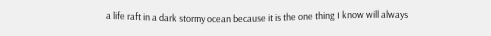a life raft in a dark stormy ocean because it is the one thing I know will always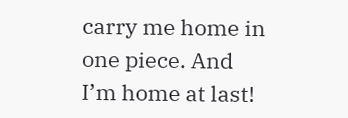carry me home in one piece. And I’m home at last!